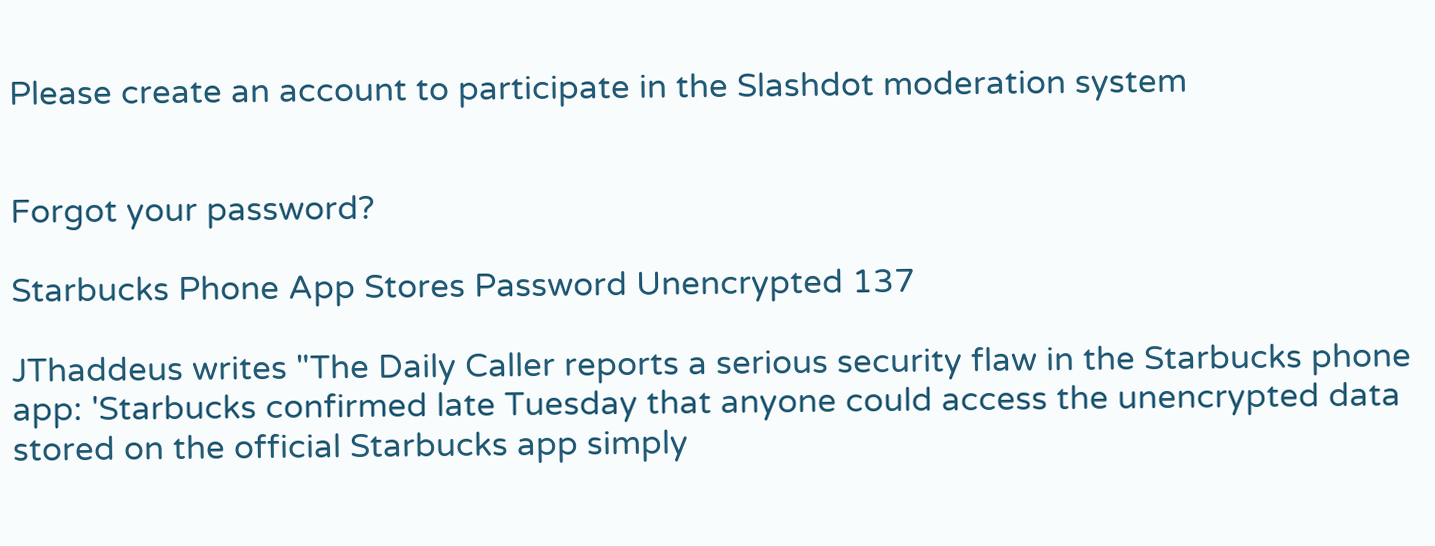Please create an account to participate in the Slashdot moderation system


Forgot your password?

Starbucks Phone App Stores Password Unencrypted 137

JThaddeus writes "The Daily Caller reports a serious security flaw in the Starbucks phone app: 'Starbucks confirmed late Tuesday that anyone could access the unencrypted data stored on the official Starbucks app simply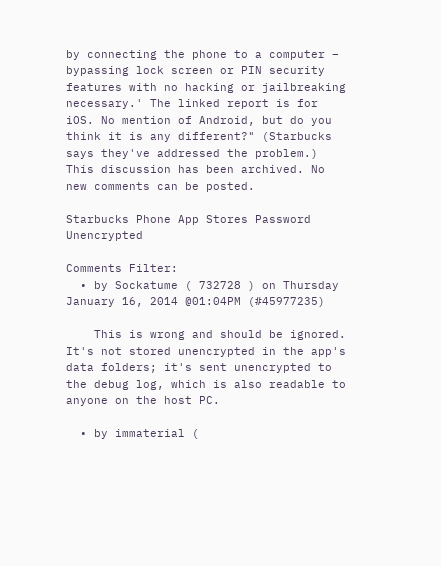by connecting the phone to a computer – bypassing lock screen or PIN security features with no hacking or jailbreaking necessary.' The linked report is for iOS. No mention of Android, but do you think it is any different?" (Starbucks says they've addressed the problem.)
This discussion has been archived. No new comments can be posted.

Starbucks Phone App Stores Password Unencrypted

Comments Filter:
  • by Sockatume ( 732728 ) on Thursday January 16, 2014 @01:04PM (#45977235)

    This is wrong and should be ignored. It's not stored unencrypted in the app's data folders; it's sent unencrypted to the debug log, which is also readable to anyone on the host PC.

  • by immaterial (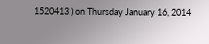1520413 ) on Thursday January 16, 2014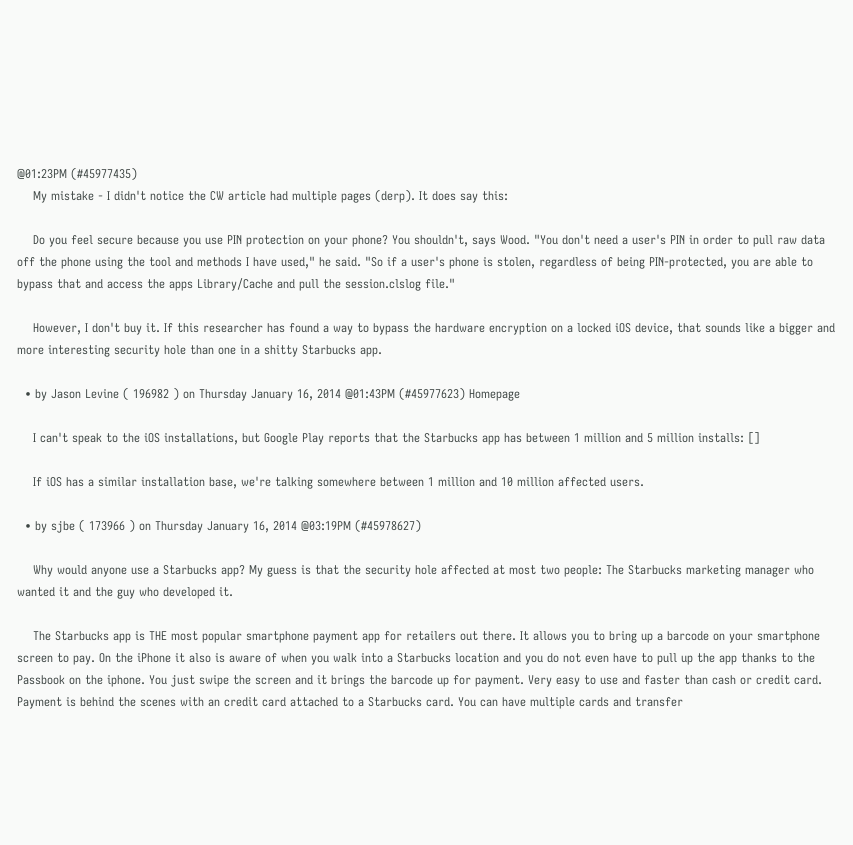@01:23PM (#45977435)
    My mistake - I didn't notice the CW article had multiple pages (derp). It does say this:

    Do you feel secure because you use PIN protection on your phone? You shouldn't, says Wood. "You don't need a user's PIN in order to pull raw data off the phone using the tool and methods I have used," he said. "So if a user's phone is stolen, regardless of being PIN-protected, you are able to bypass that and access the apps Library/Cache and pull the session.clslog file."

    However, I don't buy it. If this researcher has found a way to bypass the hardware encryption on a locked iOS device, that sounds like a bigger and more interesting security hole than one in a shitty Starbucks app.

  • by Jason Levine ( 196982 ) on Thursday January 16, 2014 @01:43PM (#45977623) Homepage

    I can't speak to the iOS installations, but Google Play reports that the Starbucks app has between 1 million and 5 million installs: []

    If iOS has a similar installation base, we're talking somewhere between 1 million and 10 million affected users.

  • by sjbe ( 173966 ) on Thursday January 16, 2014 @03:19PM (#45978627)

    Why would anyone use a Starbucks app? My guess is that the security hole affected at most two people: The Starbucks marketing manager who wanted it and the guy who developed it.

    The Starbucks app is THE most popular smartphone payment app for retailers out there. It allows you to bring up a barcode on your smartphone screen to pay. On the iPhone it also is aware of when you walk into a Starbucks location and you do not even have to pull up the app thanks to the Passbook on the iphone. You just swipe the screen and it brings the barcode up for payment. Very easy to use and faster than cash or credit card. Payment is behind the scenes with an credit card attached to a Starbucks card. You can have multiple cards and transfer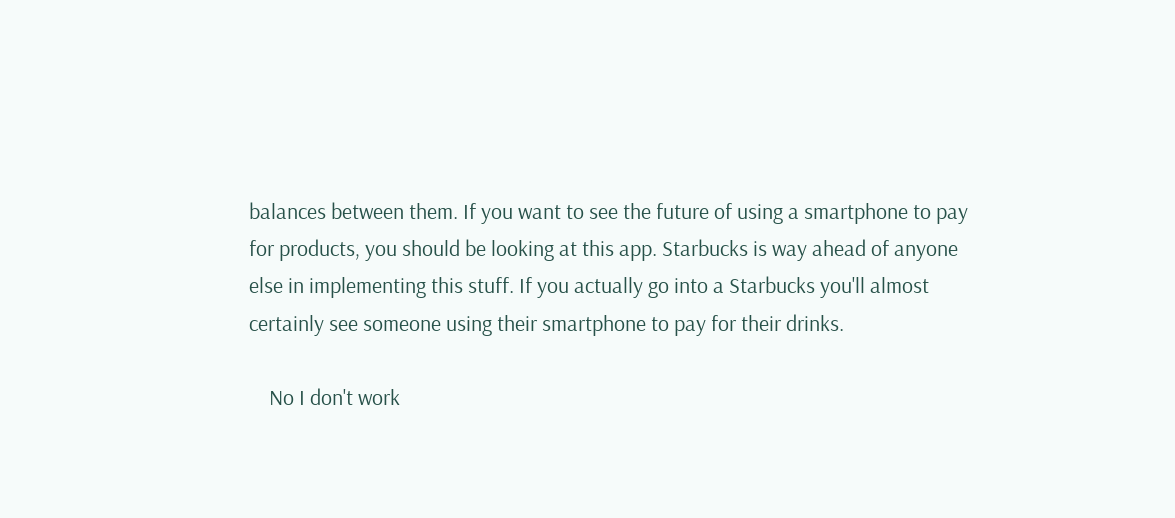balances between them. If you want to see the future of using a smartphone to pay for products, you should be looking at this app. Starbucks is way ahead of anyone else in implementing this stuff. If you actually go into a Starbucks you'll almost certainly see someone using their smartphone to pay for their drinks.

    No I don't work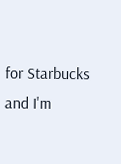for Starbucks and I'm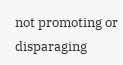not promoting or disparaging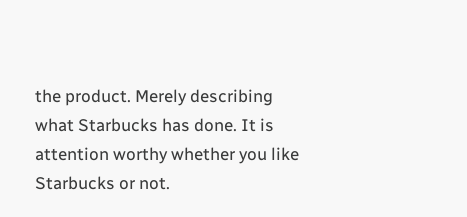the product. Merely describing what Starbucks has done. It is attention worthy whether you like Starbucks or not.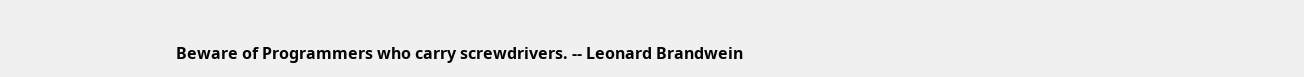Beware of Programmers who carry screwdrivers. -- Leonard Brandwein